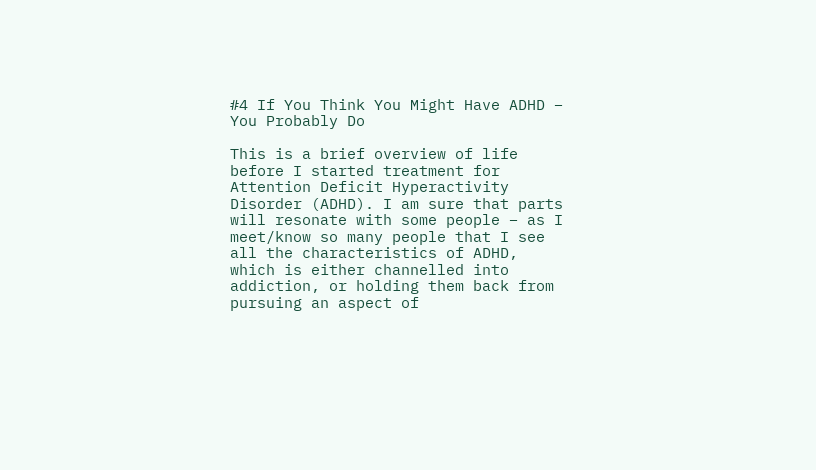#4 If You Think You Might Have ADHD – You Probably Do

This is a brief overview of life before I started treatment for Attention Deficit Hyperactivity Disorder (ADHD). I am sure that parts will resonate with some people – as I meet/know so many people that I see all the characteristics of ADHD, which is either channelled into addiction, or holding them back from pursuing an aspect of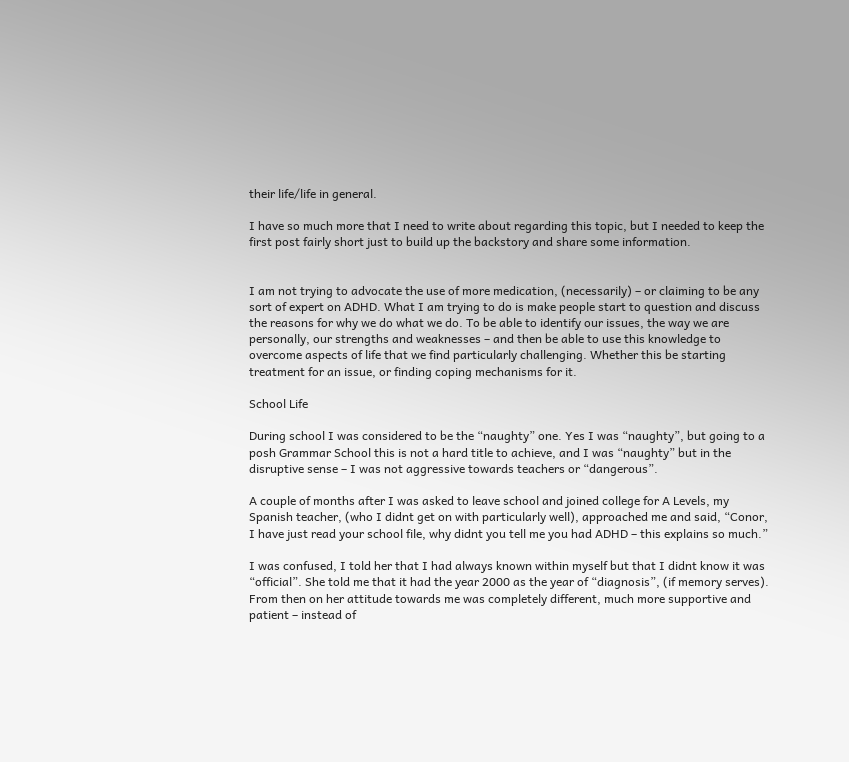their life/life in general.

I have so much more that I need to write about regarding this topic, but I needed to keep the first post fairly short just to build up the backstory and share some information.


I am not trying to advocate the use of more medication, (necessarily) – or claiming to be any sort of expert on ADHD. What I am trying to do is make people start to question and discuss the reasons for why we do what we do. To be able to identify our issues, the way we are personally, our strengths and weaknesses – and then be able to use this knowledge to overcome aspects of life that we find particularly challenging. Whether this be starting treatment for an issue, or finding coping mechanisms for it.

School Life

During school I was considered to be the “naughty” one. Yes I was “naughty”, but going to a posh Grammar School this is not a hard title to achieve, and I was “naughty” but in the disruptive sense – I was not aggressive towards teachers or “dangerous”.

A couple of months after I was asked to leave school and joined college for A Levels, my Spanish teacher, (who I didnt get on with particularly well), approached me and said, “Conor, I have just read your school file, why didnt you tell me you had ADHD – this explains so much.”

I was confused, I told her that I had always known within myself but that I didnt know it was “official”. She told me that it had the year 2000 as the year of “diagnosis”, (if memory serves). From then on her attitude towards me was completely different, much more supportive and patient – instead of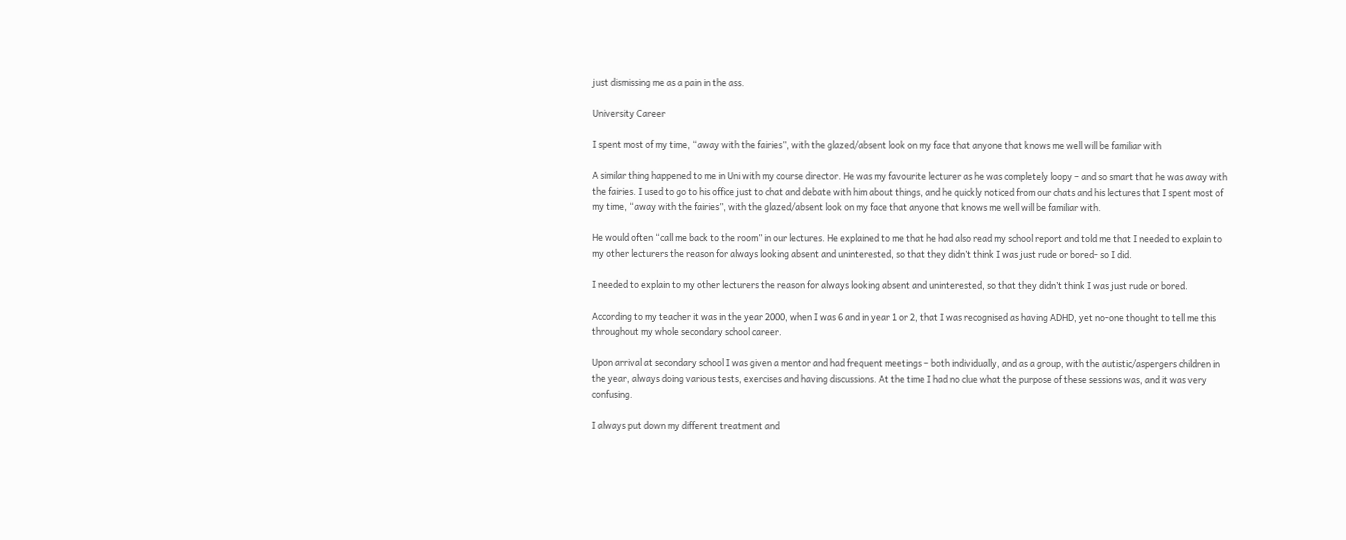just dismissing me as a pain in the ass.

University Career

I spent most of my time, “away with the fairies”, with the glazed/absent look on my face that anyone that knows me well will be familiar with

A similar thing happened to me in Uni with my course director. He was my favourite lecturer as he was completely loopy – and so smart that he was away with the fairies. I used to go to his office just to chat and debate with him about things, and he quickly noticed from our chats and his lectures that I spent most of my time, “away with the fairies”, with the glazed/absent look on my face that anyone that knows me well will be familiar with.

He would often “call me back to the room” in our lectures. He explained to me that he had also read my school report and told me that I needed to explain to my other lecturers the reason for always looking absent and uninterested, so that they didn’t think I was just rude or bored- so I did.

I needed to explain to my other lecturers the reason for always looking absent and uninterested, so that they didn’t think I was just rude or bored.

According to my teacher it was in the year 2000, when I was 6 and in year 1 or 2, that I was recognised as having ADHD, yet no-one thought to tell me this throughout my whole secondary school career.

Upon arrival at secondary school I was given a mentor and had frequent meetings – both individually, and as a group, with the autistic/aspergers children in the year, always doing various tests, exercises and having discussions. At the time I had no clue what the purpose of these sessions was, and it was very confusing.

I always put down my different treatment and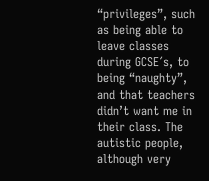“privileges”, such as being able to leave classes during GCSE´s, to being “naughty”, and that teachers didn’t want me in their class. The autistic people, although very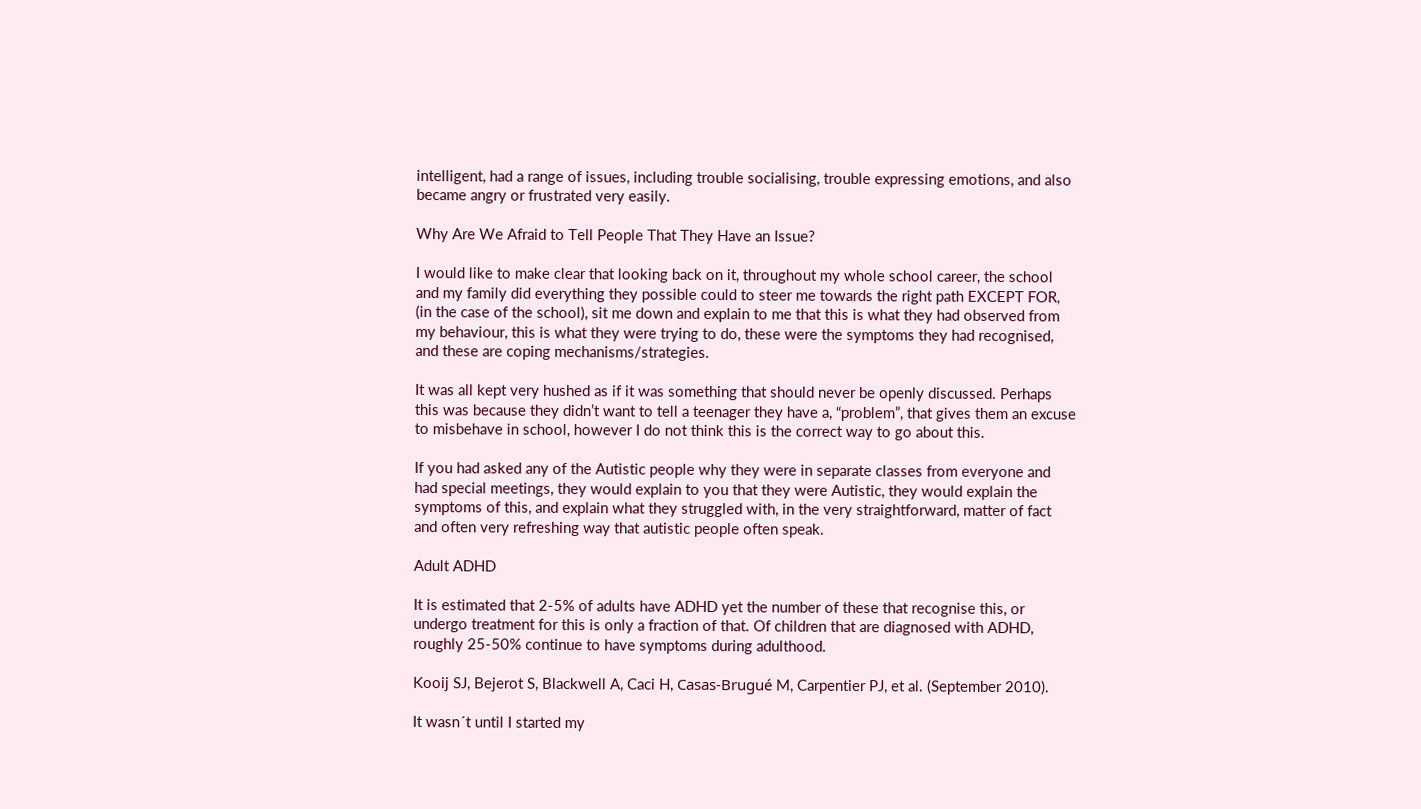intelligent, had a range of issues, including trouble socialising, trouble expressing emotions, and also became angry or frustrated very easily.

Why Are We Afraid to Tell People That They Have an Issue?

I would like to make clear that looking back on it, throughout my whole school career, the school and my family did everything they possible could to steer me towards the right path EXCEPT FOR, (in the case of the school), sit me down and explain to me that this is what they had observed from my behaviour, this is what they were trying to do, these were the symptoms they had recognised, and these are coping mechanisms/strategies.

It was all kept very hushed as if it was something that should never be openly discussed. Perhaps this was because they didn’t want to tell a teenager they have a, “problem”, that gives them an excuse to misbehave in school, however I do not think this is the correct way to go about this.

If you had asked any of the Autistic people why they were in separate classes from everyone and had special meetings, they would explain to you that they were Autistic, they would explain the symptoms of this, and explain what they struggled with, in the very straightforward, matter of fact and often very refreshing way that autistic people often speak.

Adult ADHD

It is estimated that 2-5% of adults have ADHD yet the number of these that recognise this, or undergo treatment for this is only a fraction of that. Of children that are diagnosed with ADHD, roughly 25-50% continue to have symptoms during adulthood.

Kooij SJ, Bejerot S, Blackwell A, Caci H, Casas-Brugué M, Carpentier PJ, et al. (September 2010).

It wasn´t until I started my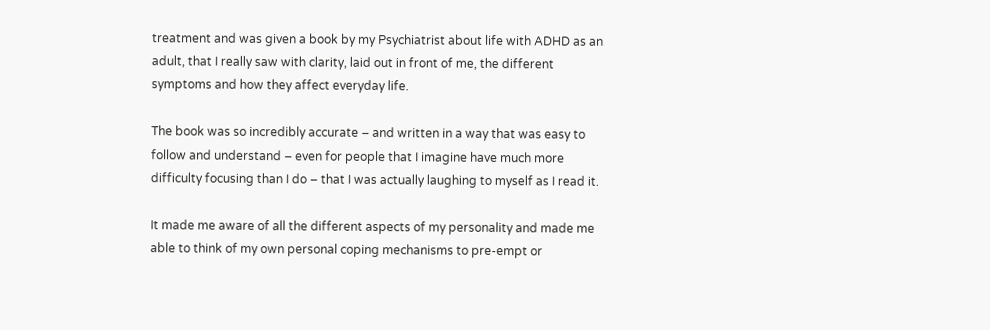treatment and was given a book by my Psychiatrist about life with ADHD as an adult, that I really saw with clarity, laid out in front of me, the different symptoms and how they affect everyday life.

The book was so incredibly accurate – and written in a way that was easy to follow and understand – even for people that I imagine have much more difficulty focusing than I do – that I was actually laughing to myself as I read it.

It made me aware of all the different aspects of my personality and made me able to think of my own personal coping mechanisms to pre-empt or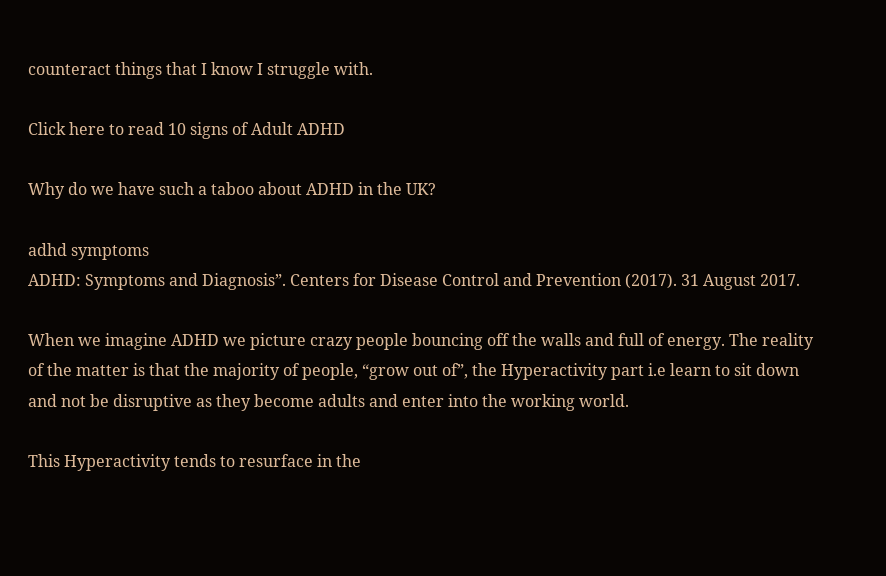counteract things that I know I struggle with.

Click here to read 10 signs of Adult ADHD

Why do we have such a taboo about ADHD in the UK?

adhd symptoms
ADHD: Symptoms and Diagnosis”. Centers for Disease Control and Prevention (2017). 31 August 2017.

When we imagine ADHD we picture crazy people bouncing off the walls and full of energy. The reality of the matter is that the majority of people, “grow out of”, the Hyperactivity part i.e learn to sit down and not be disruptive as they become adults and enter into the working world.

This Hyperactivity tends to resurface in the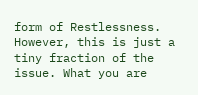form of Restlessness. However, this is just a tiny fraction of the issue. What you are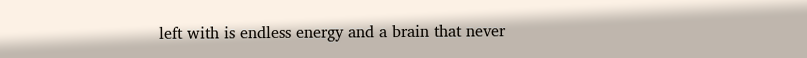left with is endless energy and a brain that never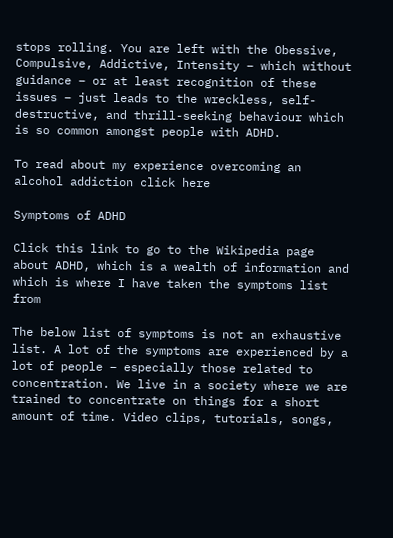stops rolling. You are left with the Obessive, Compulsive, Addictive, Intensity – which without guidance – or at least recognition of these issues – just leads to the wreckless, self-destructive, and thrill-seeking behaviour which is so common amongst people with ADHD.

To read about my experience overcoming an alcohol addiction click here

Symptoms of ADHD

Click this link to go to the Wikipedia page about ADHD, which is a wealth of information and which is where I have taken the symptoms list from

The below list of symptoms is not an exhaustive list. A lot of the symptoms are experienced by a lot of people – especially those related to concentration. We live in a society where we are trained to concentrate on things for a short amount of time. Video clips, tutorials, songs,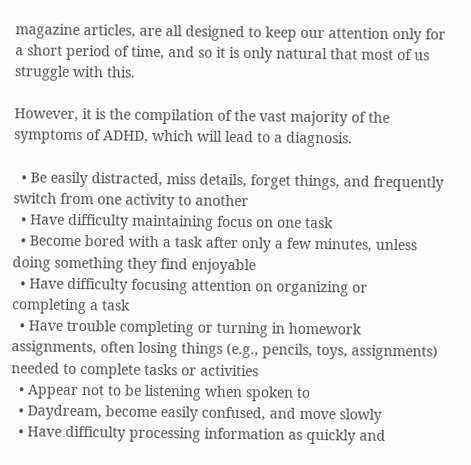magazine articles, are all designed to keep our attention only for a short period of time, and so it is only natural that most of us struggle with this.

However, it is the compilation of the vast majority of the symptoms of ADHD, which will lead to a diagnosis.

  • Be easily distracted, miss details, forget things, and frequently switch from one activity to another
  • Have difficulty maintaining focus on one task
  • Become bored with a task after only a few minutes, unless doing something they find enjoyable
  • Have difficulty focusing attention on organizing or completing a task
  • Have trouble completing or turning in homework assignments, often losing things (e.g., pencils, toys, assignments) needed to complete tasks or activities
  • Appear not to be listening when spoken to
  • Daydream, become easily confused, and move slowly
  • Have difficulty processing information as quickly and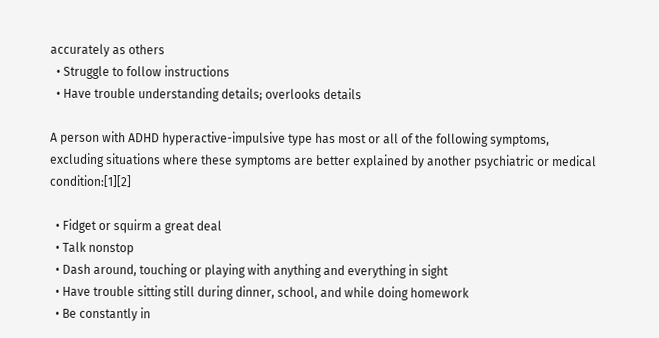accurately as others
  • Struggle to follow instructions
  • Have trouble understanding details; overlooks details

A person with ADHD hyperactive-impulsive type has most or all of the following symptoms, excluding situations where these symptoms are better explained by another psychiatric or medical condition:[1][2]

  • Fidget or squirm a great deal
  • Talk nonstop
  • Dash around, touching or playing with anything and everything in sight
  • Have trouble sitting still during dinner, school, and while doing homework
  • Be constantly in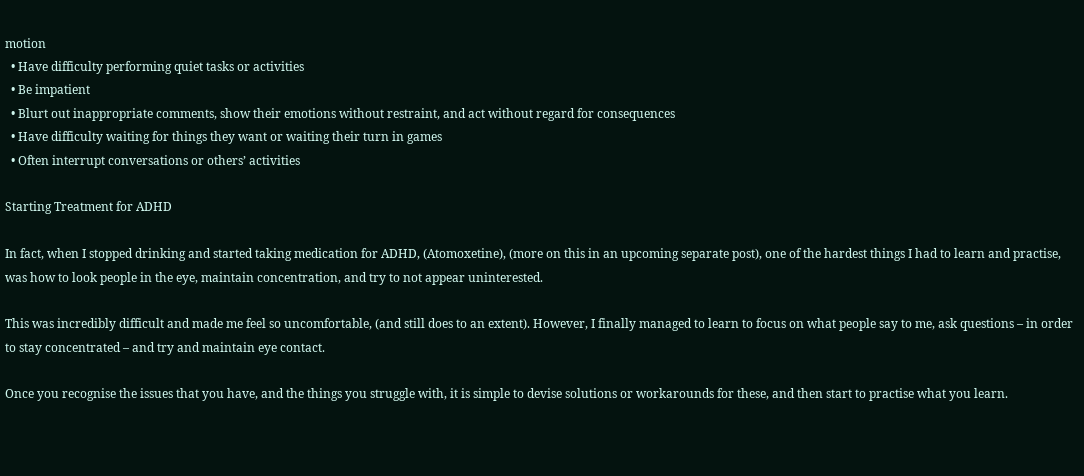motion
  • Have difficulty performing quiet tasks or activities
  • Be impatient
  • Blurt out inappropriate comments, show their emotions without restraint, and act without regard for consequences
  • Have difficulty waiting for things they want or waiting their turn in games
  • Often interrupt conversations or others’ activities

Starting Treatment for ADHD

In fact, when I stopped drinking and started taking medication for ADHD, (Atomoxetine), (more on this in an upcoming separate post), one of the hardest things I had to learn and practise, was how to look people in the eye, maintain concentration, and try to not appear uninterested.

This was incredibly difficult and made me feel so uncomfortable, (and still does to an extent). However, I finally managed to learn to focus on what people say to me, ask questions – in order to stay concentrated – and try and maintain eye contact.

Once you recognise the issues that you have, and the things you struggle with, it is simple to devise solutions or workarounds for these, and then start to practise what you learn.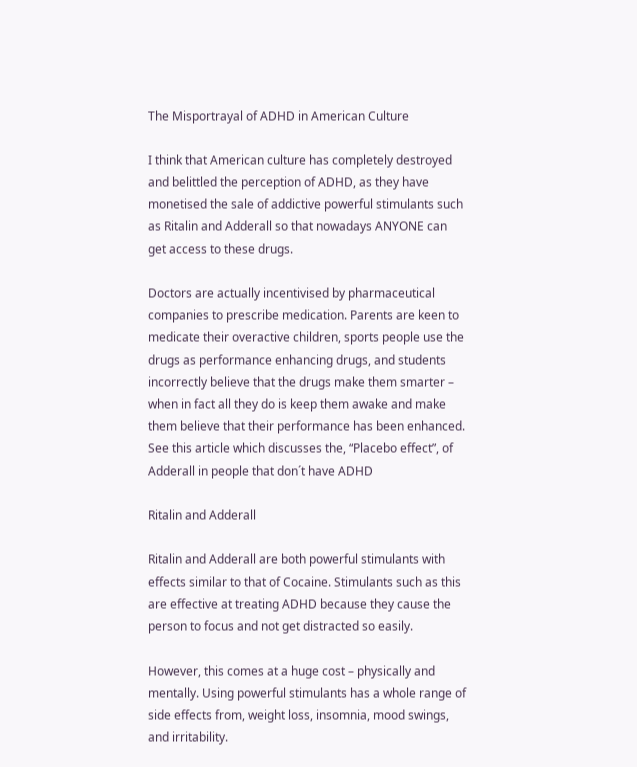The Misportrayal of ADHD in American Culture

I think that American culture has completely destroyed and belittled the perception of ADHD, as they have monetised the sale of addictive powerful stimulants such as Ritalin and Adderall so that nowadays ANYONE can get access to these drugs.

Doctors are actually incentivised by pharmaceutical companies to prescribe medication. Parents are keen to medicate their overactive children, sports people use the drugs as performance enhancing drugs, and students incorrectly believe that the drugs make them smarter – when in fact all they do is keep them awake and make them believe that their performance has been enhanced. See this article which discusses the, “Placebo effect”, of Adderall in people that don´t have ADHD

Ritalin and Adderall

Ritalin and Adderall are both powerful stimulants with effects similar to that of Cocaine. Stimulants such as this are effective at treating ADHD because they cause the person to focus and not get distracted so easily.

However, this comes at a huge cost – physically and mentally. Using powerful stimulants has a whole range of side effects from, weight loss, insomnia, mood swings, and irritability.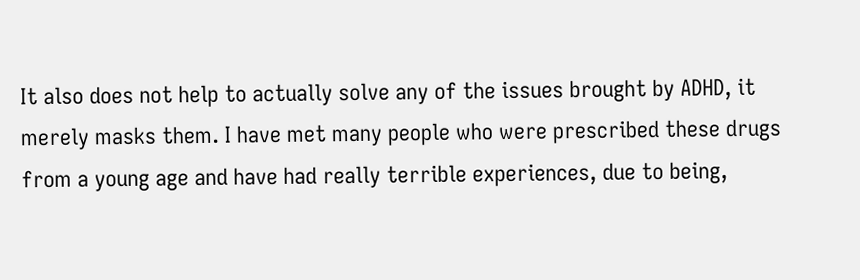It also does not help to actually solve any of the issues brought by ADHD, it merely masks them. I have met many people who were prescribed these drugs from a young age and have had really terrible experiences, due to being,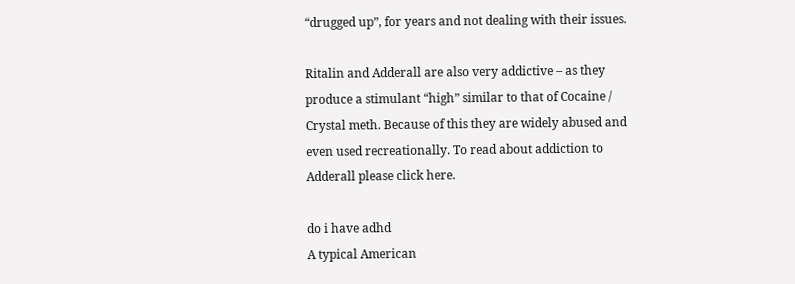“drugged up”, for years and not dealing with their issues.

Ritalin and Adderall are also very addictive – as they produce a stimulant “high” similar to that of Cocaine / Crystal meth. Because of this they are widely abused and even used recreationally. To read about addiction to Adderall please click here.

do i have adhd
A typical American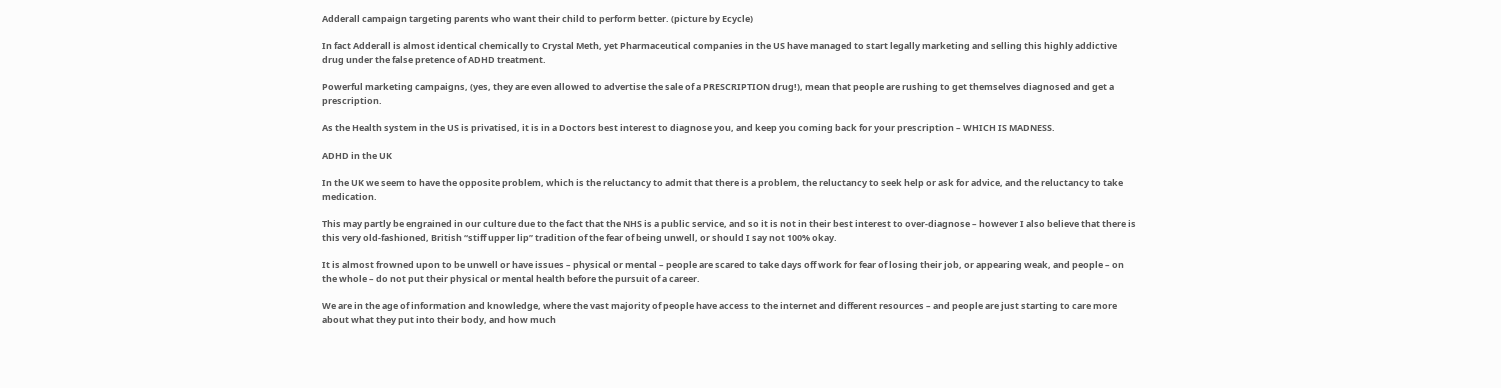Adderall campaign targeting parents who want their child to perform better. (picture by Ecycle)

In fact Adderall is almost identical chemically to Crystal Meth, yet Pharmaceutical companies in the US have managed to start legally marketing and selling this highly addictive drug under the false pretence of ADHD treatment.

Powerful marketing campaigns, (yes, they are even allowed to advertise the sale of a PRESCRIPTION drug!), mean that people are rushing to get themselves diagnosed and get a prescription.

As the Health system in the US is privatised, it is in a Doctors best interest to diagnose you, and keep you coming back for your prescription – WHICH IS MADNESS.

ADHD in the UK

In the UK we seem to have the opposite problem, which is the reluctancy to admit that there is a problem, the reluctancy to seek help or ask for advice, and the reluctancy to take medication.

This may partly be engrained in our culture due to the fact that the NHS is a public service, and so it is not in their best interest to over-diagnose – however I also believe that there is this very old-fashioned, British “stiff upper lip” tradition of the fear of being unwell, or should I say not 100% okay.

It is almost frowned upon to be unwell or have issues – physical or mental – people are scared to take days off work for fear of losing their job, or appearing weak, and people – on the whole – do not put their physical or mental health before the pursuit of a career.

We are in the age of information and knowledge, where the vast majority of people have access to the internet and different resources – and people are just starting to care more about what they put into their body, and how much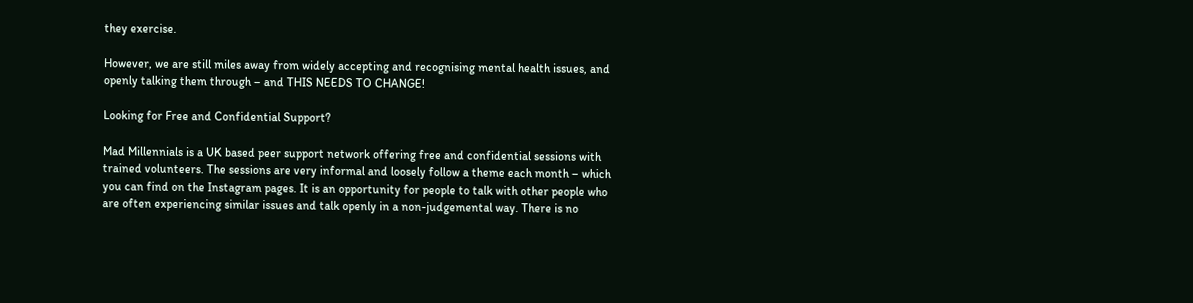they exercise.

However, we are still miles away from widely accepting and recognising mental health issues, and openly talking them through – and THIS NEEDS TO CHANGE!

Looking for Free and Confidential Support?

Mad Millennials is a UK based peer support network offering free and confidential sessions with trained volunteers. The sessions are very informal and loosely follow a theme each month – which you can find on the Instagram pages. It is an opportunity for people to talk with other people who are often experiencing similar issues and talk openly in a non-judgemental way. There is no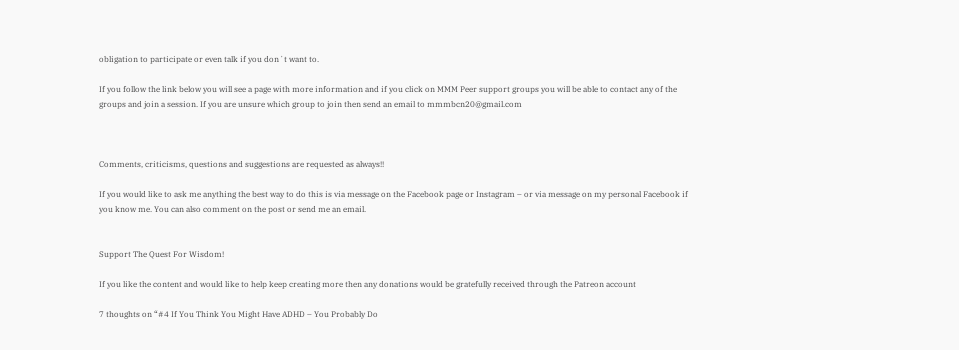obligation to participate or even talk if you don´t want to.

If you follow the link below you will see a page with more information and if you click on MMM Peer support groups you will be able to contact any of the groups and join a session. If you are unsure which group to join then send an email to mmmbcn20@gmail.com



Comments, criticisms, questions and suggestions are requested as always!!

If you would like to ask me anything the best way to do this is via message on the Facebook page or Instagram – or via message on my personal Facebook if you know me. You can also comment on the post or send me an email.


Support The Quest For Wisdom!

If you like the content and would like to help keep creating more then any donations would be gratefully received through the Patreon account

7 thoughts on “#4 If You Think You Might Have ADHD – You Probably Do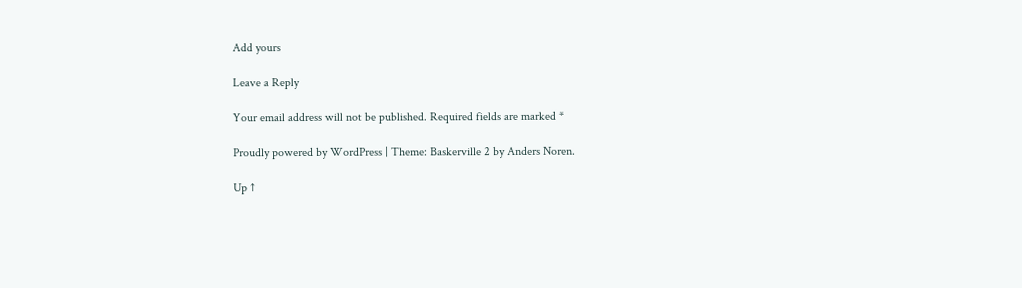Add yours

Leave a Reply

Your email address will not be published. Required fields are marked *

Proudly powered by WordPress | Theme: Baskerville 2 by Anders Noren.

Up ↑